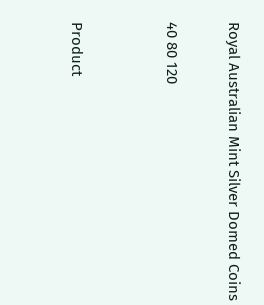Royal Australian Mint Silver Domed Coins

40 80 120


Product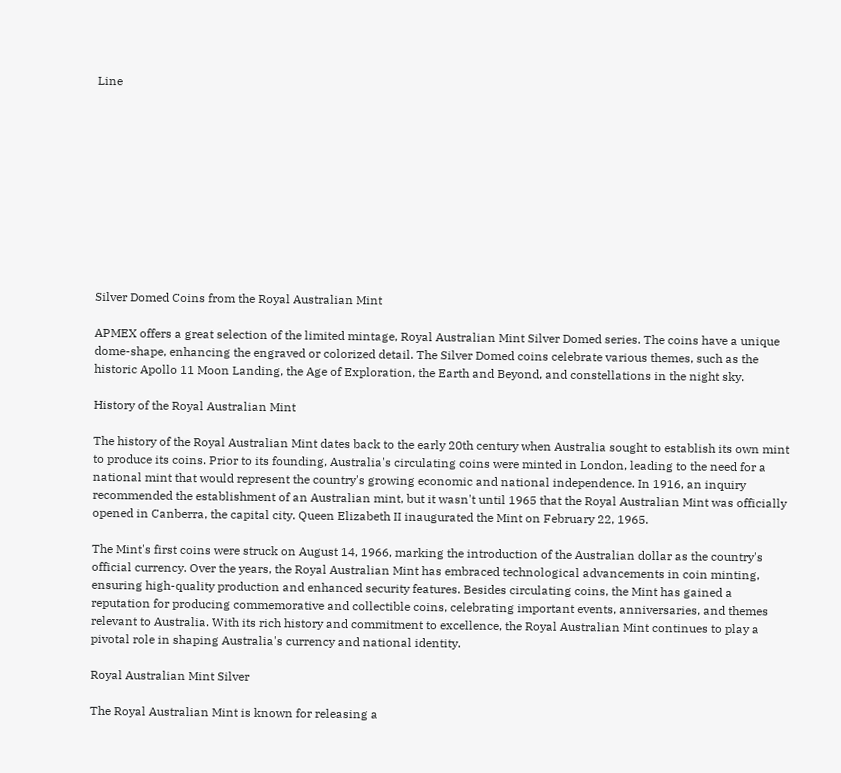Line











Silver Domed Coins from the Royal Australian Mint

APMEX offers a great selection of the limited mintage, Royal Australian Mint Silver Domed series. The coins have a unique dome-shape, enhancing the engraved or colorized detail. The Silver Domed coins celebrate various themes, such as the historic Apollo 11 Moon Landing, the Age of Exploration, the Earth and Beyond, and constellations in the night sky.

History of the Royal Australian Mint

The history of the Royal Australian Mint dates back to the early 20th century when Australia sought to establish its own mint to produce its coins. Prior to its founding, Australia's circulating coins were minted in London, leading to the need for a national mint that would represent the country's growing economic and national independence. In 1916, an inquiry recommended the establishment of an Australian mint, but it wasn't until 1965 that the Royal Australian Mint was officially opened in Canberra, the capital city. Queen Elizabeth II inaugurated the Mint on February 22, 1965.

The Mint's first coins were struck on August 14, 1966, marking the introduction of the Australian dollar as the country's official currency. Over the years, the Royal Australian Mint has embraced technological advancements in coin minting, ensuring high-quality production and enhanced security features. Besides circulating coins, the Mint has gained a reputation for producing commemorative and collectible coins, celebrating important events, anniversaries, and themes relevant to Australia. With its rich history and commitment to excellence, the Royal Australian Mint continues to play a pivotal role in shaping Australia's currency and national identity.

Royal Australian Mint Silver

The Royal Australian Mint is known for releasing a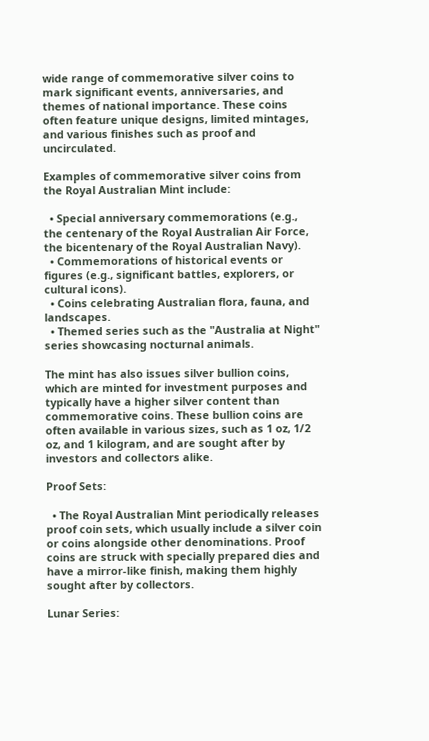wide range of commemorative silver coins to mark significant events, anniversaries, and themes of national importance. These coins often feature unique designs, limited mintages, and various finishes such as proof and uncirculated.

Examples of commemorative silver coins from the Royal Australian Mint include:

  • Special anniversary commemorations (e.g., the centenary of the Royal Australian Air Force, the bicentenary of the Royal Australian Navy).
  • Commemorations of historical events or figures (e.g., significant battles, explorers, or cultural icons).
  • Coins celebrating Australian flora, fauna, and landscapes.
  • Themed series such as the "Australia at Night" series showcasing nocturnal animals.

The mint has also issues silver bullion coins, which are minted for investment purposes and typically have a higher silver content than commemorative coins. These bullion coins are often available in various sizes, such as 1 oz, 1/2 oz, and 1 kilogram, and are sought after by investors and collectors alike.

Proof Sets:

  • The Royal Australian Mint periodically releases proof coin sets, which usually include a silver coin or coins alongside other denominations. Proof coins are struck with specially prepared dies and have a mirror-like finish, making them highly sought after by collectors.

Lunar Series: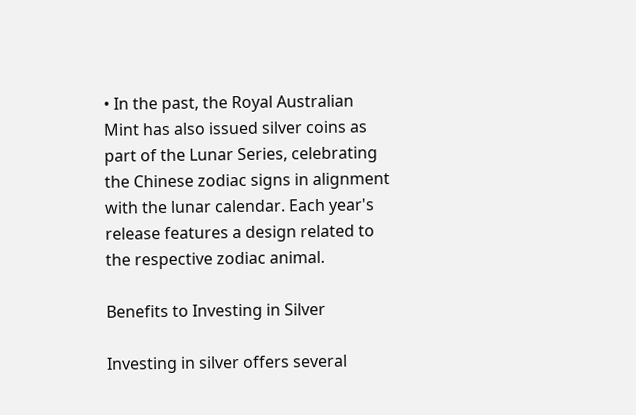• In the past, the Royal Australian Mint has also issued silver coins as part of the Lunar Series, celebrating the Chinese zodiac signs in alignment with the lunar calendar. Each year's release features a design related to the respective zodiac animal.

Benefits to Investing in Silver

Investing in silver offers several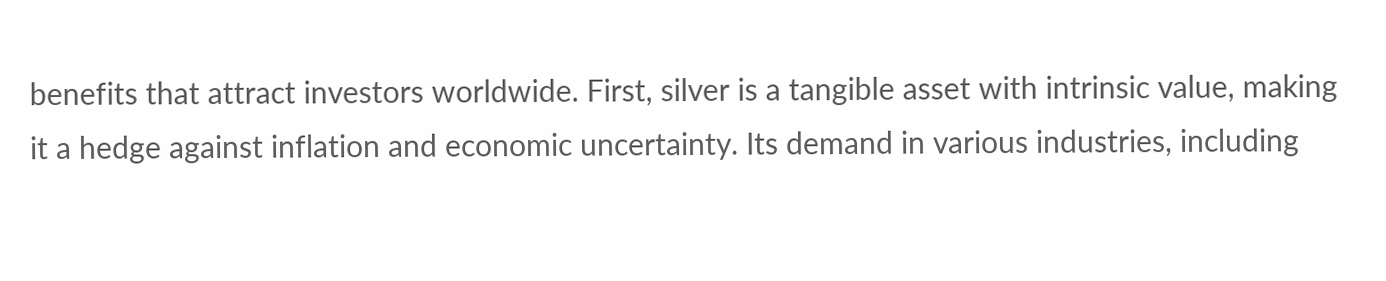benefits that attract investors worldwide. First, silver is a tangible asset with intrinsic value, making it a hedge against inflation and economic uncertainty. Its demand in various industries, including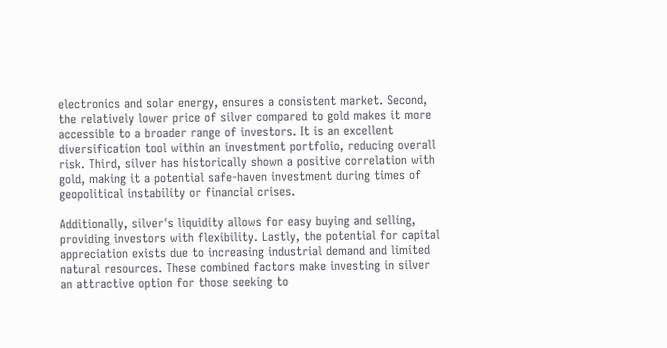electronics and solar energy, ensures a consistent market. Second, the relatively lower price of silver compared to gold makes it more accessible to a broader range of investors. It is an excellent diversification tool within an investment portfolio, reducing overall risk. Third, silver has historically shown a positive correlation with gold, making it a potential safe-haven investment during times of geopolitical instability or financial crises.

Additionally, silver's liquidity allows for easy buying and selling, providing investors with flexibility. Lastly, the potential for capital appreciation exists due to increasing industrial demand and limited natural resources. These combined factors make investing in silver an attractive option for those seeking to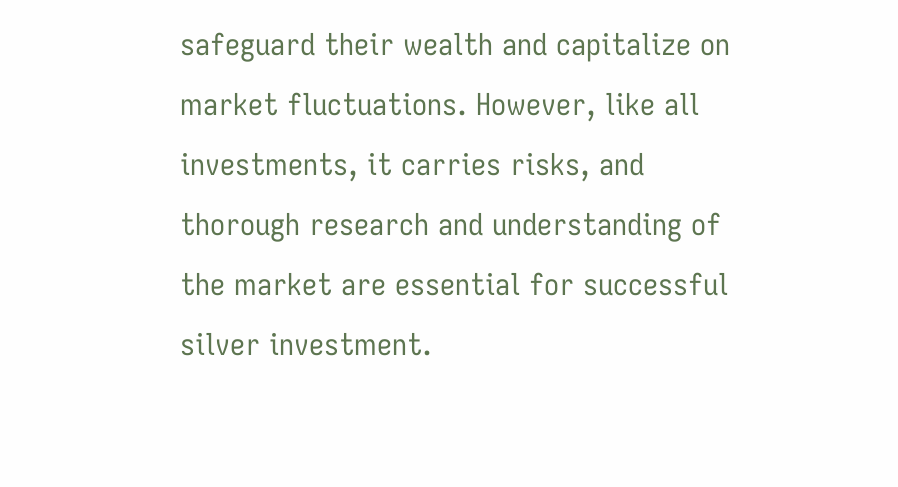safeguard their wealth and capitalize on market fluctuations. However, like all investments, it carries risks, and thorough research and understanding of the market are essential for successful silver investment.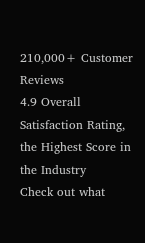210,000+ Customer Reviews
4.9 Overall Satisfaction Rating, the Highest Score in the Industry
Check out what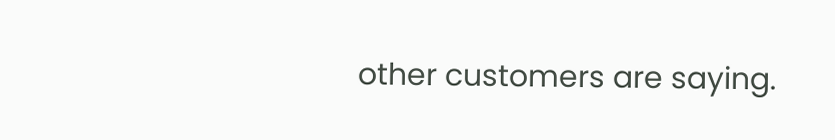other customers are saying.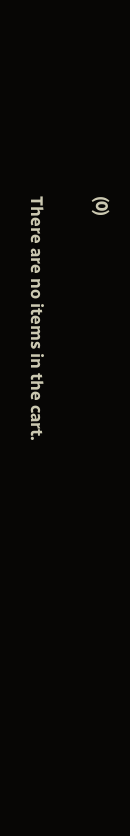(0)

There are no items in the cart.